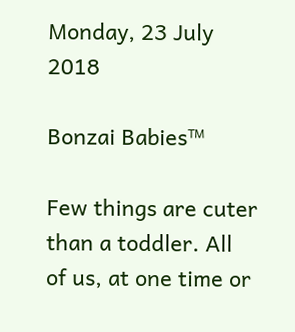Monday, 23 July 2018

Bonzai Babies™

Few things are cuter than a toddler. All of us, at one time or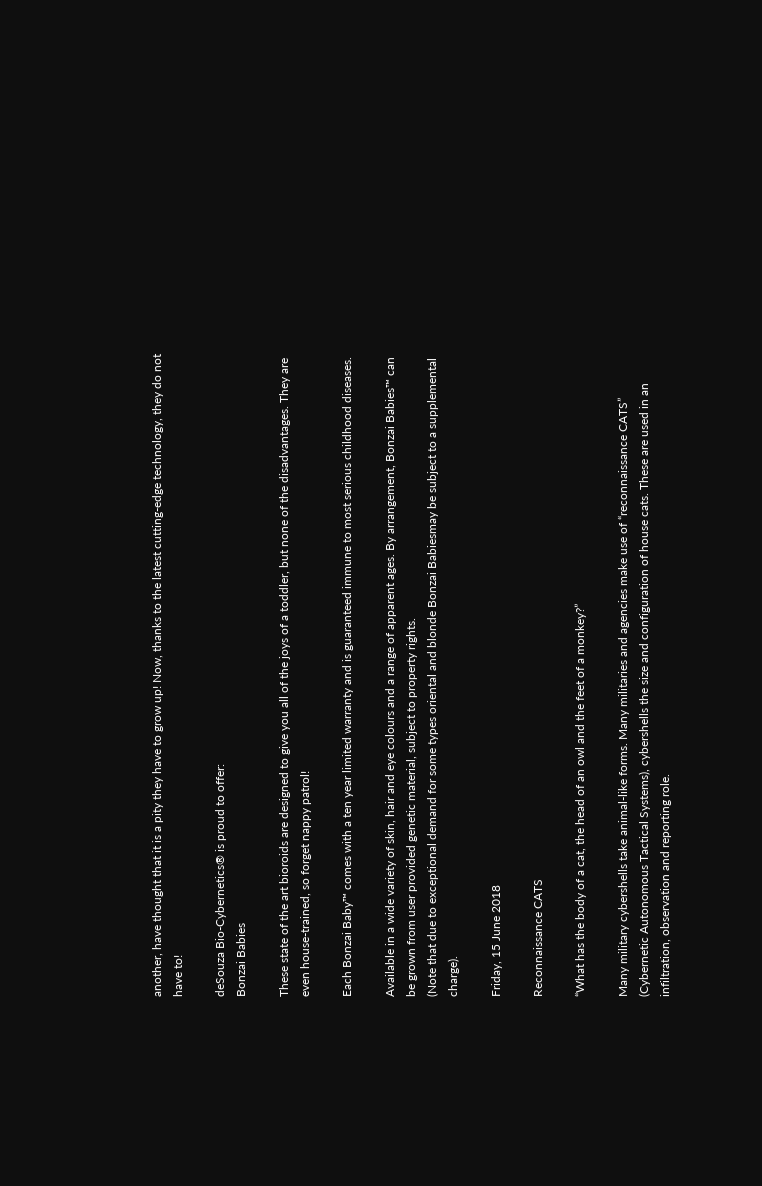another, have thought that it is a pity they have to grow up! Now, thanks to the latest cutting-edge technology, they do not have to!

deSouza Bio-Cybernetics® is proud to offer:
Bonzai Babies

These state of the art bioroids are designed to give you all of the joys of a toddler, but none of the disadvantages. They are even house-trained, so forget nappy patrol!

Each Bonzai Baby™ comes with a ten year limited warranty and is guaranteed immune to most serious childhood diseases.

Available in a wide variety of skin, hair and eye colours and a range of apparent ages. By arrangement, Bonzai Babies™ can be grown from user provided genetic material, subject to property rights.
(Note that due to exceptional demand for some types oriental and blonde Bonzai Babiesmay be subject to a supplemental charge).

Friday, 15 June 2018

Reconnaissance CATS

“What has the body of a cat, the head of an owl and the feet of a monkey?”

Many military cybershells take animal-like forms. Many militaries and agencies make use of “reconnaissance CATS” (Cybernetic Autonomous Tactical Systems), cybershells the size and configuration of house cats. These are used in an infiltration, observation and reporting role.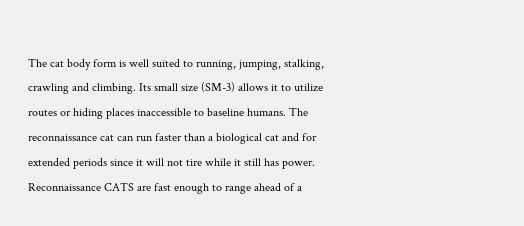The cat body form is well suited to running, jumping, stalking, crawling and climbing. Its small size (SM-3) allows it to utilize routes or hiding places inaccessible to baseline humans. The reconnaissance cat can run faster than a biological cat and for extended periods since it will not tire while it still has power. Reconnaissance CATS are fast enough to range ahead of a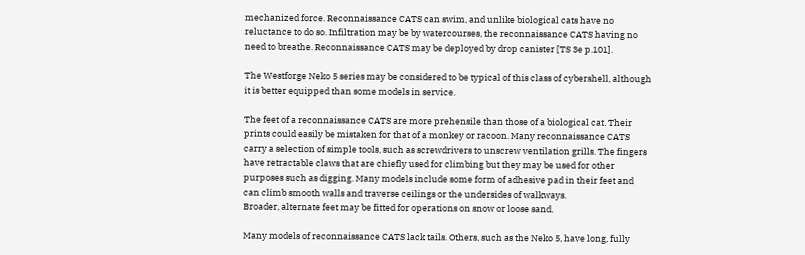mechanized force. Reconnaissance CATS can swim, and unlike biological cats have no reluctance to do so. Infiltration may be by watercourses, the reconnaissance CATS having no need to breathe. Reconnaissance CATS may be deployed by drop canister [TS 3e p.101].

The Westforge Neko 5 series may be considered to be typical of this class of cybershell, although it is better equipped than some models in service.

The feet of a reconnaissance CATS are more prehensile than those of a biological cat. Their prints could easily be mistaken for that of a monkey or racoon. Many reconnaissance CATS carry a selection of simple tools, such as screwdrivers to unscrew ventilation grills. The fingers have retractable claws that are chiefly used for climbing but they may be used for other purposes such as digging. Many models include some form of adhesive pad in their feet and can climb smooth walls and traverse ceilings or the undersides of walkways.
Broader, alternate feet may be fitted for operations on snow or loose sand.

Many models of reconnaissance CATS lack tails. Others, such as the Neko 5, have long, fully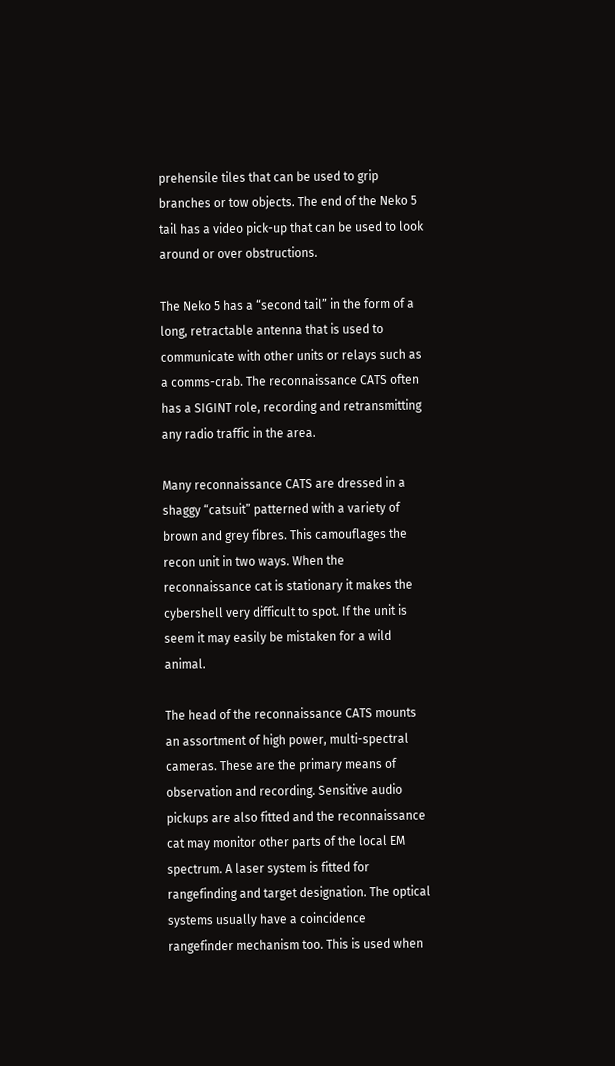prehensile tiles that can be used to grip branches or tow objects. The end of the Neko 5 tail has a video pick-up that can be used to look around or over obstructions.

The Neko 5 has a “second tail” in the form of a long, retractable antenna that is used to communicate with other units or relays such as a comms-crab. The reconnaissance CATS often has a SIGINT role, recording and retransmitting any radio traffic in the area.

Many reconnaissance CATS are dressed in a shaggy “catsuit” patterned with a variety of brown and grey fibres. This camouflages the recon unit in two ways. When the reconnaissance cat is stationary it makes the cybershell very difficult to spot. If the unit is seem it may easily be mistaken for a wild animal.

The head of the reconnaissance CATS mounts an assortment of high power, multi-spectral cameras. These are the primary means of observation and recording. Sensitive audio pickups are also fitted and the reconnaissance cat may monitor other parts of the local EM spectrum. A laser system is fitted for rangefinding and target designation. The optical systems usually have a coincidence rangefinder mechanism too. This is used when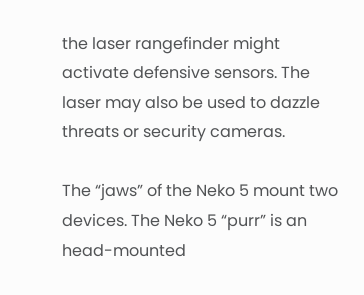the laser rangefinder might activate defensive sensors. The laser may also be used to dazzle threats or security cameras.

The “jaws” of the Neko 5 mount two devices. The Neko 5 “purr” is an head-mounted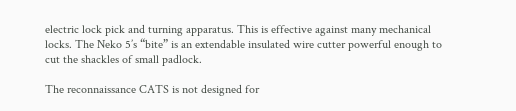electric lock pick and turning apparatus. This is effective against many mechanical locks. The Neko 5’s “bite” is an extendable insulated wire cutter powerful enough to cut the shackles of small padlock.

The reconnaissance CATS is not designed for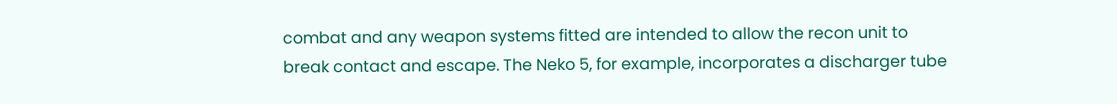combat and any weapon systems fitted are intended to allow the recon unit to break contact and escape. The Neko 5, for example, incorporates a discharger tube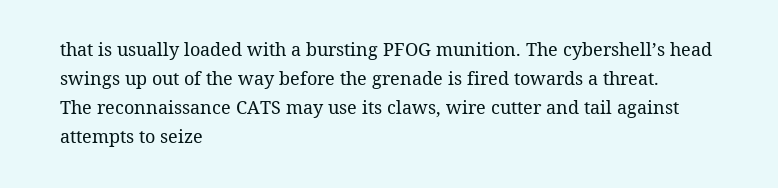that is usually loaded with a bursting PFOG munition. The cybershell’s head swings up out of the way before the grenade is fired towards a threat.
The reconnaissance CATS may use its claws, wire cutter and tail against attempts to seize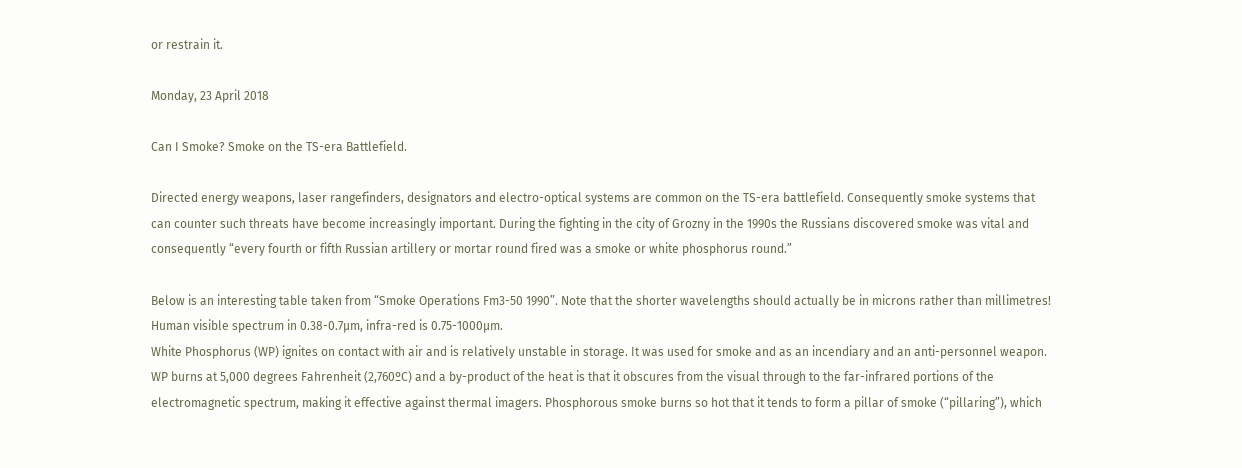or restrain it.

Monday, 23 April 2018

Can I Smoke? Smoke on the TS-era Battlefield.

Directed energy weapons, laser rangefinders, designators and electro-optical systems are common on the TS-era battlefield. Consequently smoke systems that can counter such threats have become increasingly important. During the fighting in the city of Grozny in the 1990s the Russians discovered smoke was vital and consequently “every fourth or fifth Russian artillery or mortar round fired was a smoke or white phosphorus round.”

Below is an interesting table taken from “Smoke Operations Fm3-50 1990”. Note that the shorter wavelengths should actually be in microns rather than millimetres! Human visible spectrum in 0.38-0.7µm, infra-red is 0.75-1000µm.
White Phosphorus (WP) ignites on contact with air and is relatively unstable in storage. It was used for smoke and as an incendiary and an anti-personnel weapon. WP burns at 5,000 degrees Fahrenheit (2,760ºC) and a by-product of the heat is that it obscures from the visual through to the far-infrared portions of the electromagnetic spectrum, making it effective against thermal imagers. Phosphorous smoke burns so hot that it tends to form a pillar of smoke (“pillaring”), which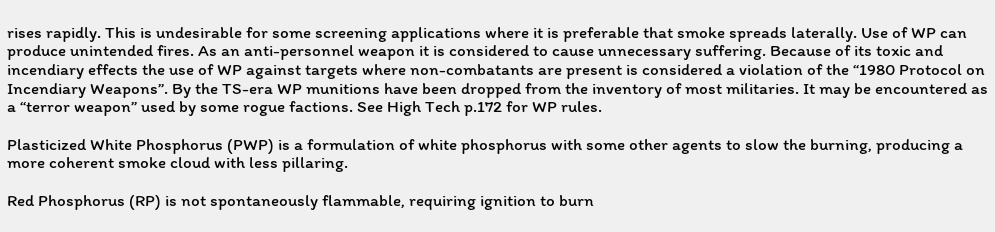rises rapidly. This is undesirable for some screening applications where it is preferable that smoke spreads laterally. Use of WP can produce unintended fires. As an anti-personnel weapon it is considered to cause unnecessary suffering. Because of its toxic and incendiary effects the use of WP against targets where non-combatants are present is considered a violation of the “1980 Protocol on Incendiary Weapons”. By the TS-era WP munitions have been dropped from the inventory of most militaries. It may be encountered as a “terror weapon” used by some rogue factions. See High Tech p.172 for WP rules.

Plasticized White Phosphorus (PWP) is a formulation of white phosphorus with some other agents to slow the burning, producing a more coherent smoke cloud with less pillaring.

Red Phosphorus (RP) is not spontaneously flammable, requiring ignition to burn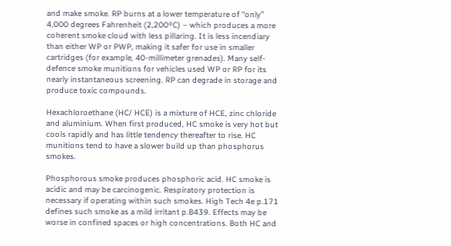and make smoke. RP burns at a lower temperature of “only” 4,000 degrees Fahrenheit (2,200ºC) – which produces a more coherent smoke cloud with less pillaring. It is less incendiary than either WP or PWP, making it safer for use in smaller cartridges (for example, 40-millimeter grenades). Many self-defence smoke munitions for vehicles used WP or RP for its nearly instantaneous screening. RP can degrade in storage and produce toxic compounds.

Hexachloroethane (HC/ HCE) is a mixture of HCE, zinc chloride and aluminium. When first produced, HC smoke is very hot but cools rapidly and has little tendency thereafter to rise. HC munitions tend to have a slower build up than phosphorus smokes.

Phosphorous smoke produces phosphoric acid. HC smoke is acidic and may be carcinogenic. Respiratory protection is necessary if operating within such smokes. High Tech 4e p.171 defines such smoke as a mild irritant p.B439. Effects may be worse in confined spaces or high concentrations. Both HC and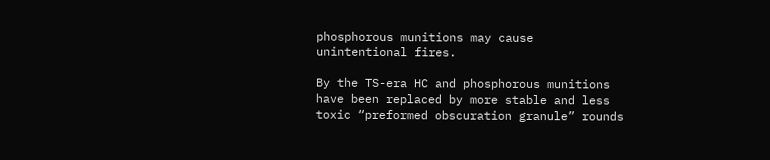phosphorous munitions may cause unintentional fires.

By the TS-era HC and phosphorous munitions have been replaced by more stable and less toxic “preformed obscuration granule” rounds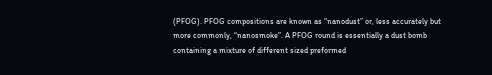(PFOG). PFOG compositions are known as “nanodust” or, less accurately but more commonly, “nanosmoke”. A PFOG round is essentially a dust bomb containing a mixture of different sized preformed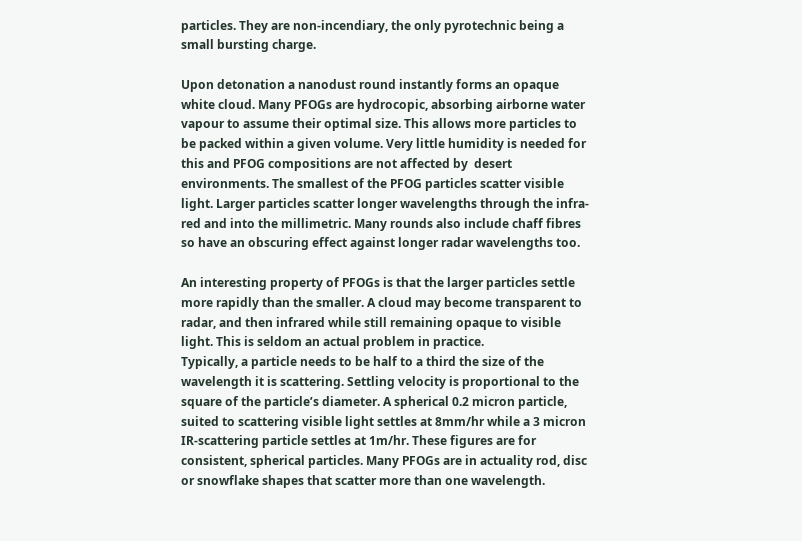particles. They are non-incendiary, the only pyrotechnic being a small bursting charge.

Upon detonation a nanodust round instantly forms an opaque white cloud. Many PFOGs are hydrocopic, absorbing airborne water vapour to assume their optimal size. This allows more particles to be packed within a given volume. Very little humidity is needed for this and PFOG compositions are not affected by  desert environments. The smallest of the PFOG particles scatter visible light. Larger particles scatter longer wavelengths through the infra-red and into the millimetric. Many rounds also include chaff fibres so have an obscuring effect against longer radar wavelengths too.

An interesting property of PFOGs is that the larger particles settle more rapidly than the smaller. A cloud may become transparent to radar, and then infrared while still remaining opaque to visible light. This is seldom an actual problem in practice.
Typically, a particle needs to be half to a third the size of the wavelength it is scattering. Settling velocity is proportional to the square of the particle’s diameter. A spherical 0.2 micron particle, suited to scattering visible light settles at 8mm/hr while a 3 micron IR-scattering particle settles at 1m/hr. These figures are for consistent, spherical particles. Many PFOGs are in actuality rod, disc or snowflake shapes that scatter more than one wavelength.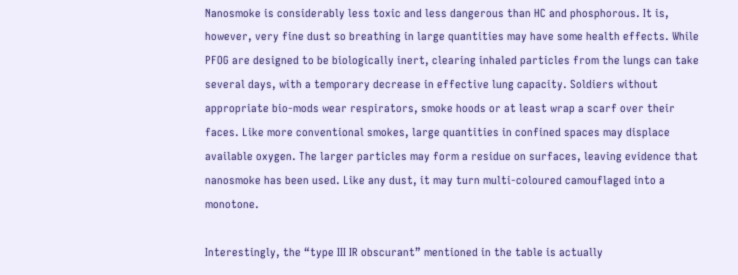Nanosmoke is considerably less toxic and less dangerous than HC and phosphorous. It is, however, very fine dust so breathing in large quantities may have some health effects. While PFOG are designed to be biologically inert, clearing inhaled particles from the lungs can take several days, with a temporary decrease in effective lung capacity. Soldiers without appropriate bio-mods wear respirators, smoke hoods or at least wrap a scarf over their faces. Like more conventional smokes, large quantities in confined spaces may displace available oxygen. The larger particles may form a residue on surfaces, leaving evidence that nanosmoke has been used. Like any dust, it may turn multi-coloured camouflaged into a monotone.

Interestingly, the “type III IR obscurant” mentioned in the table is actually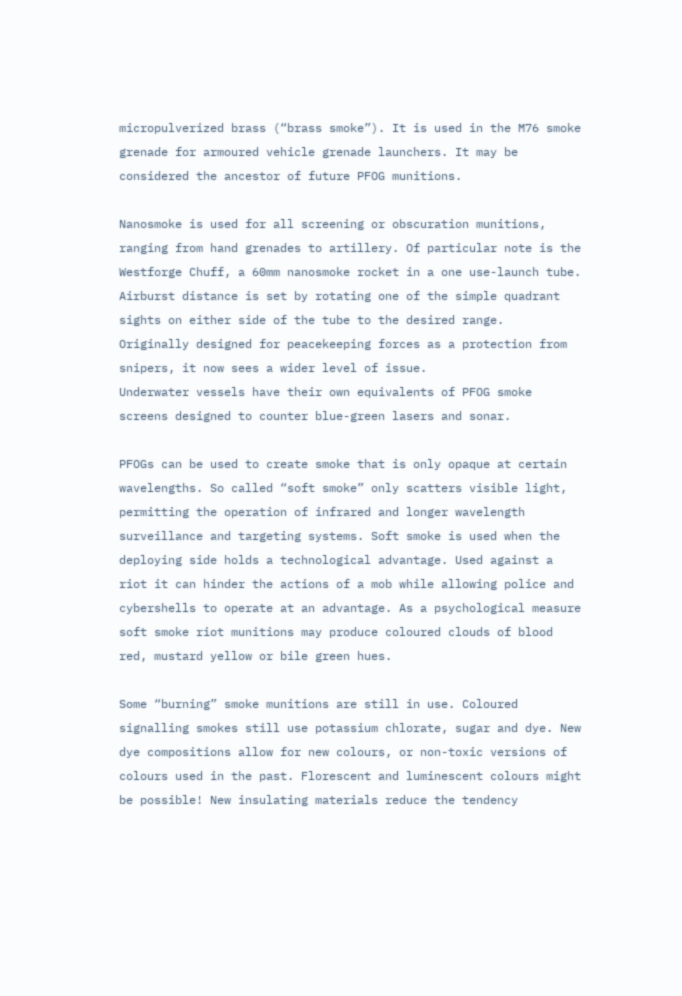micropulverized brass (“brass smoke”). It is used in the M76 smoke grenade for armoured vehicle grenade launchers. It may be considered the ancestor of future PFOG munitions.

Nanosmoke is used for all screening or obscuration munitions, ranging from hand grenades to artillery. Of particular note is the Westforge Chuff, a 60mm nanosmoke rocket in a one use-launch tube. Airburst distance is set by rotating one of the simple quadrant sights on either side of the tube to the desired range.  Originally designed for peacekeeping forces as a protection from snipers, it now sees a wider level of issue.
Underwater vessels have their own equivalents of PFOG smoke screens designed to counter blue-green lasers and sonar.

PFOGs can be used to create smoke that is only opaque at certain wavelengths. So called “soft smoke” only scatters visible light, permitting the operation of infrared and longer wavelength surveillance and targeting systems. Soft smoke is used when the deploying side holds a technological advantage. Used against a riot it can hinder the actions of a mob while allowing police and cybershells to operate at an advantage. As a psychological measure soft smoke riot munitions may produce coloured clouds of blood red, mustard yellow or bile green hues.

Some “burning” smoke munitions are still in use. Coloured signalling smokes still use potassium chlorate, sugar and dye. New dye compositions allow for new colours, or non-toxic versions of colours used in the past. Florescent and luminescent colours might be possible! New insulating materials reduce the tendency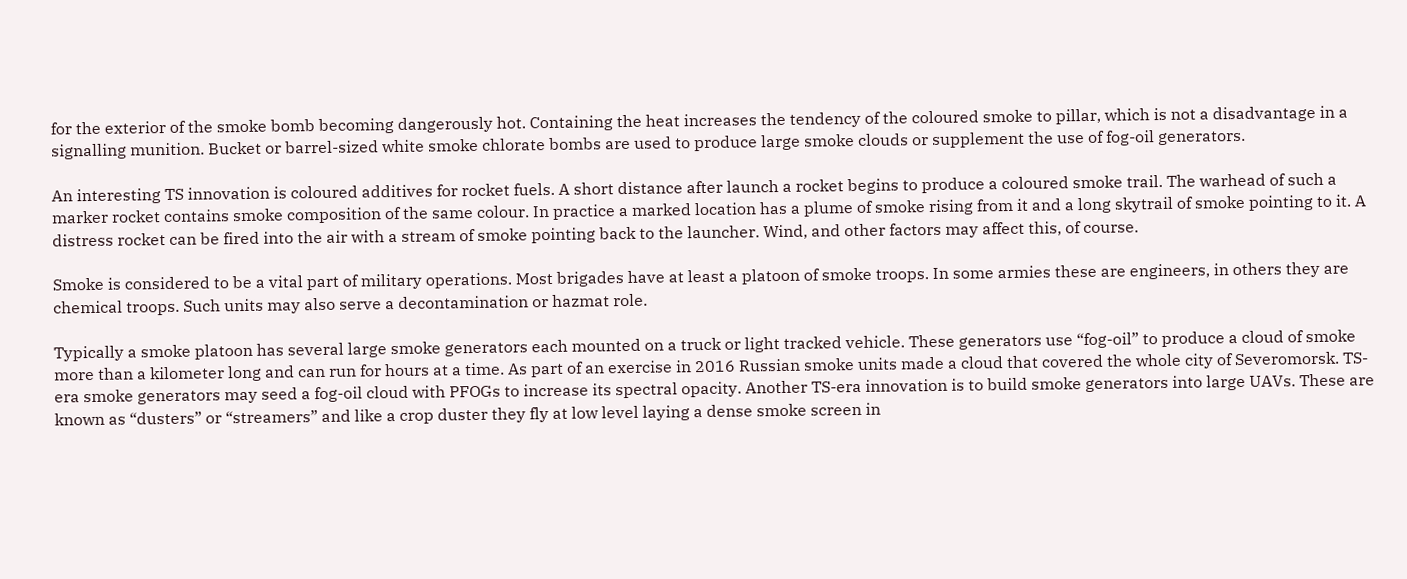for the exterior of the smoke bomb becoming dangerously hot. Containing the heat increases the tendency of the coloured smoke to pillar, which is not a disadvantage in a signalling munition. Bucket or barrel-sized white smoke chlorate bombs are used to produce large smoke clouds or supplement the use of fog-oil generators.

An interesting TS innovation is coloured additives for rocket fuels. A short distance after launch a rocket begins to produce a coloured smoke trail. The warhead of such a marker rocket contains smoke composition of the same colour. In practice a marked location has a plume of smoke rising from it and a long skytrail of smoke pointing to it. A distress rocket can be fired into the air with a stream of smoke pointing back to the launcher. Wind, and other factors may affect this, of course.

Smoke is considered to be a vital part of military operations. Most brigades have at least a platoon of smoke troops. In some armies these are engineers, in others they are chemical troops. Such units may also serve a decontamination or hazmat role.

Typically a smoke platoon has several large smoke generators each mounted on a truck or light tracked vehicle. These generators use “fog-oil” to produce a cloud of smoke more than a kilometer long and can run for hours at a time. As part of an exercise in 2016 Russian smoke units made a cloud that covered the whole city of Severomorsk. TS-era smoke generators may seed a fog-oil cloud with PFOGs to increase its spectral opacity. Another TS-era innovation is to build smoke generators into large UAVs. These are known as “dusters” or “streamers” and like a crop duster they fly at low level laying a dense smoke screen in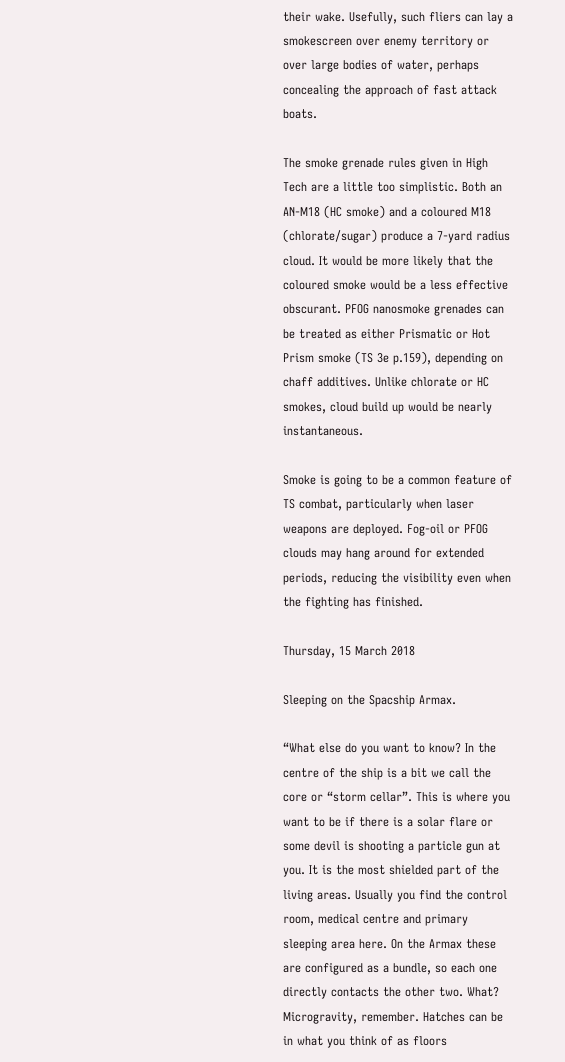their wake. Usefully, such fliers can lay a smokescreen over enemy territory or over large bodies of water, perhaps concealing the approach of fast attack boats.

The smoke grenade rules given in High Tech are a little too simplistic. Both an AN-M18 (HC smoke) and a coloured M18 (chlorate/sugar) produce a 7-yard radius cloud. It would be more likely that the coloured smoke would be a less effective obscurant. PFOG nanosmoke grenades can be treated as either Prismatic or Hot Prism smoke (TS 3e p.159), depending on chaff additives. Unlike chlorate or HC smokes, cloud build up would be nearly instantaneous.

Smoke is going to be a common feature of TS combat, particularly when laser weapons are deployed. Fog-oil or PFOG clouds may hang around for extended periods, reducing the visibility even when the fighting has finished.

Thursday, 15 March 2018

Sleeping on the Spacship Armax.

“What else do you want to know? In the centre of the ship is a bit we call the core or “storm cellar”. This is where you want to be if there is a solar flare or some devil is shooting a particle gun at you. It is the most shielded part of the living areas. Usually you find the control room, medical centre and primary sleeping area here. On the Armax these are configured as a bundle, so each one directly contacts the other two. What? Microgravity, remember. Hatches can be in what you think of as floors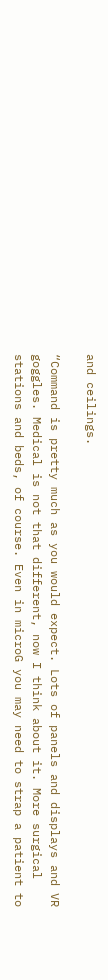and ceilings.

“Command is pretty much as you would expect. Lots of panels and displays and VR goggles. Medical is not that different, now I think about it. More surgical stations and beds, of course. Even in microG you may need to strap a patient to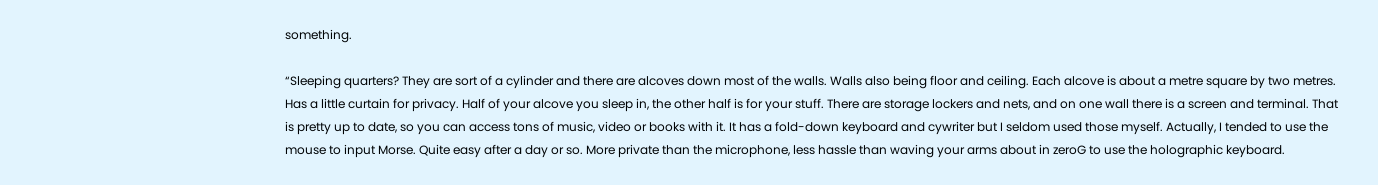something.

“Sleeping quarters? They are sort of a cylinder and there are alcoves down most of the walls. Walls also being floor and ceiling. Each alcove is about a metre square by two metres. Has a little curtain for privacy. Half of your alcove you sleep in, the other half is for your stuff. There are storage lockers and nets, and on one wall there is a screen and terminal. That is pretty up to date, so you can access tons of music, video or books with it. It has a fold-down keyboard and cywriter but I seldom used those myself. Actually, I tended to use the mouse to input Morse. Quite easy after a day or so. More private than the microphone, less hassle than waving your arms about in zeroG to use the holographic keyboard.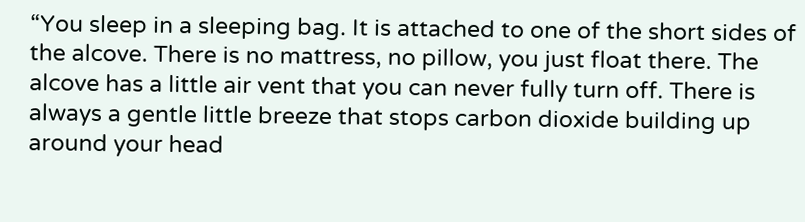“You sleep in a sleeping bag. It is attached to one of the short sides of the alcove. There is no mattress, no pillow, you just float there. The alcove has a little air vent that you can never fully turn off. There is always a gentle little breeze that stops carbon dioxide building up around your head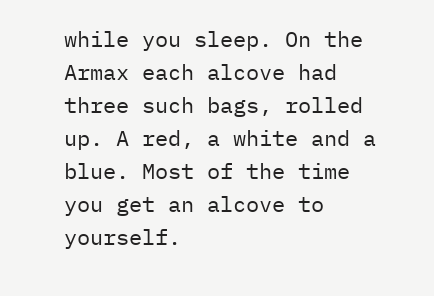while you sleep. On the Armax each alcove had three such bags, rolled up. A red, a white and a blue. Most of the time you get an alcove to yourself.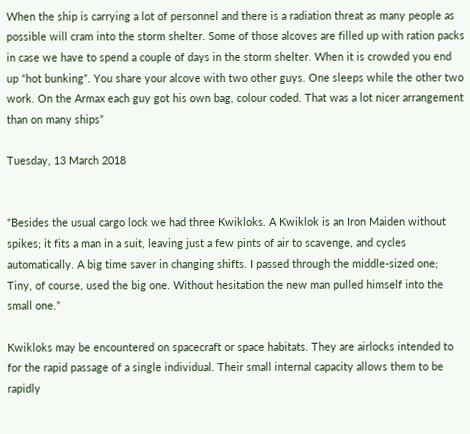When the ship is carrying a lot of personnel and there is a radiation threat as many people as possible will cram into the storm shelter. Some of those alcoves are filled up with ration packs in case we have to spend a couple of days in the storm shelter. When it is crowded you end up “hot bunking”. You share your alcove with two other guys. One sleeps while the other two work. On the Armax each guy got his own bag, colour coded. That was a lot nicer arrangement than on many ships”

Tuesday, 13 March 2018


“Besides the usual cargo lock we had three Kwikloks. A Kwiklok is an Iron Maiden without spikes; it fits a man in a suit, leaving just a few pints of air to scavenge, and cycles automatically. A big time saver in changing shifts. I passed through the middle-sized one; Tiny, of course, used the big one. Without hesitation the new man pulled himself into the small one.”

Kwikloks may be encountered on spacecraft or space habitats. They are airlocks intended to for the rapid passage of a single individual. Their small internal capacity allows them to be rapidly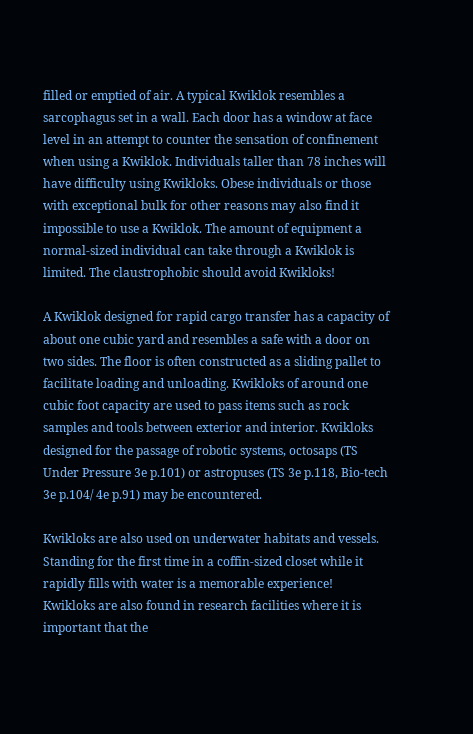filled or emptied of air. A typical Kwiklok resembles a sarcophagus set in a wall. Each door has a window at face level in an attempt to counter the sensation of confinement when using a Kwiklok. Individuals taller than 78 inches will have difficulty using Kwikloks. Obese individuals or those with exceptional bulk for other reasons may also find it impossible to use a Kwiklok. The amount of equipment a normal-sized individual can take through a Kwiklok is limited. The claustrophobic should avoid Kwikloks!

A Kwiklok designed for rapid cargo transfer has a capacity of about one cubic yard and resembles a safe with a door on two sides. The floor is often constructed as a sliding pallet to facilitate loading and unloading. Kwikloks of around one cubic foot capacity are used to pass items such as rock samples and tools between exterior and interior. Kwikloks designed for the passage of robotic systems, octosaps (TS Under Pressure 3e p.101) or astropuses (TS 3e p.118, Bio-tech 3e p.104/ 4e p.91) may be encountered.

Kwikloks are also used on underwater habitats and vessels. Standing for the first time in a coffin-sized closet while it rapidly fills with water is a memorable experience!
Kwikloks are also found in research facilities where it is important that the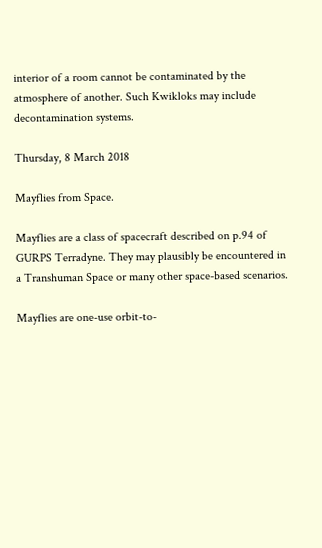interior of a room cannot be contaminated by the atmosphere of another. Such Kwikloks may include decontamination systems.

Thursday, 8 March 2018

Mayflies from Space.

Mayflies are a class of spacecraft described on p.94 of GURPS Terradyne. They may plausibly be encountered in a Transhuman Space or many other space-based scenarios.

Mayflies are one-use orbit-to-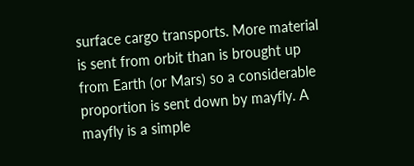surface cargo transports. More material is sent from orbit than is brought up from Earth (or Mars) so a considerable proportion is sent down by mayfly. A mayfly is a simple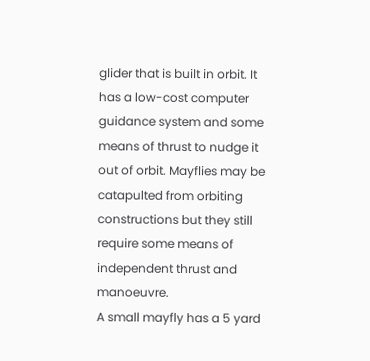glider that is built in orbit. It has a low-cost computer guidance system and some means of thrust to nudge it out of orbit. Mayflies may be catapulted from orbiting constructions but they still require some means of independent thrust and manoeuvre.
A small mayfly has a 5 yard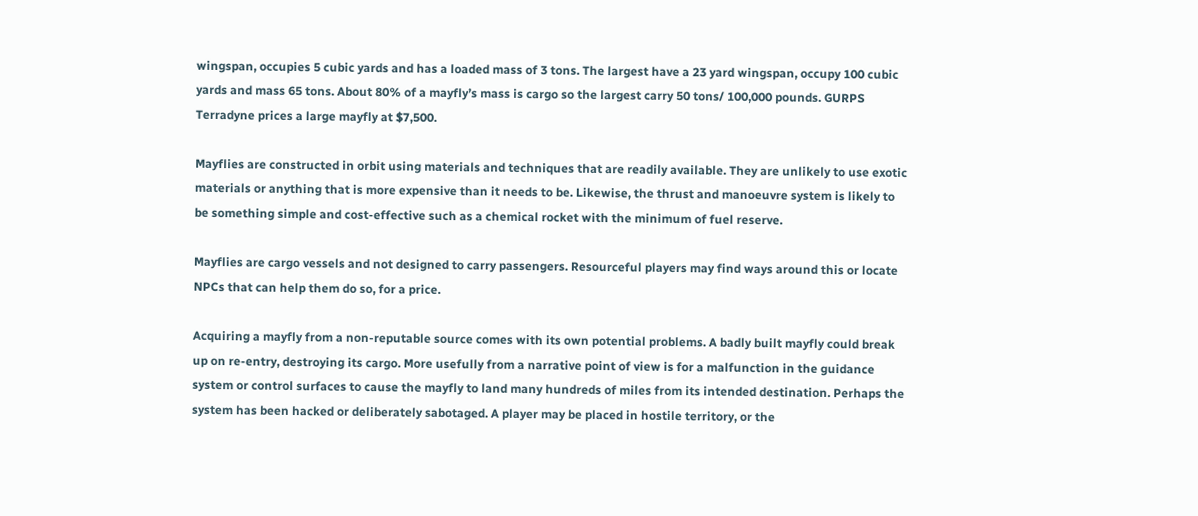wingspan, occupies 5 cubic yards and has a loaded mass of 3 tons. The largest have a 23 yard wingspan, occupy 100 cubic yards and mass 65 tons. About 80% of a mayfly’s mass is cargo so the largest carry 50 tons/ 100,000 pounds. GURPS Terradyne prices a large mayfly at $7,500.

Mayflies are constructed in orbit using materials and techniques that are readily available. They are unlikely to use exotic materials or anything that is more expensive than it needs to be. Likewise, the thrust and manoeuvre system is likely to be something simple and cost-effective such as a chemical rocket with the minimum of fuel reserve.

Mayflies are cargo vessels and not designed to carry passengers. Resourceful players may find ways around this or locate NPCs that can help them do so, for a price.

Acquiring a mayfly from a non-reputable source comes with its own potential problems. A badly built mayfly could break up on re-entry, destroying its cargo. More usefully from a narrative point of view is for a malfunction in the guidance system or control surfaces to cause the mayfly to land many hundreds of miles from its intended destination. Perhaps the system has been hacked or deliberately sabotaged. A player may be placed in hostile territory, or the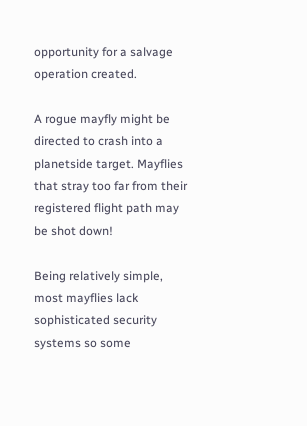opportunity for a salvage operation created.

A rogue mayfly might be directed to crash into a planetside target. Mayflies that stray too far from their registered flight path may be shot down!

Being relatively simple, most mayflies lack sophisticated security systems so some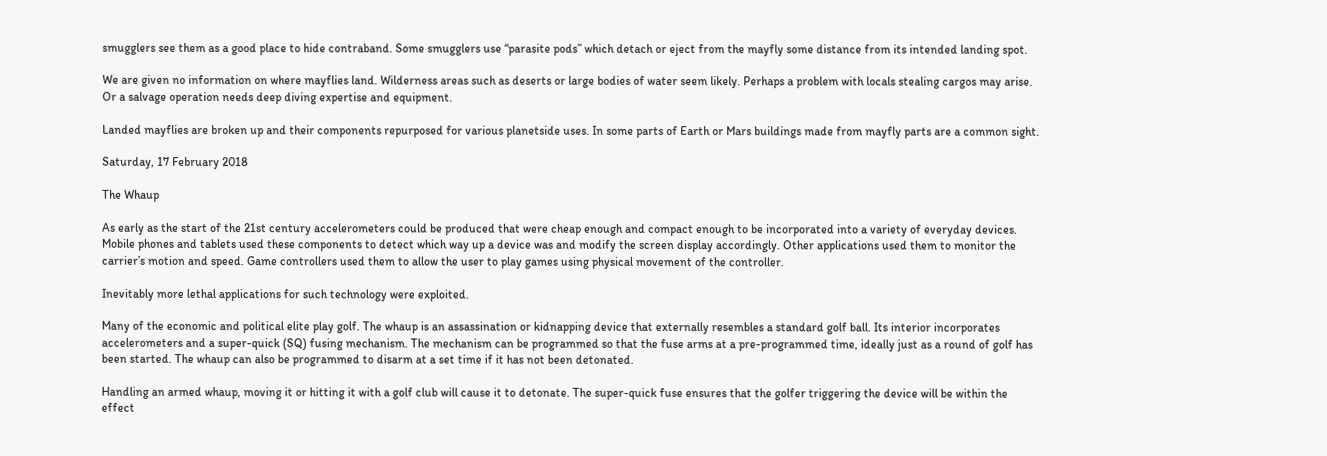smugglers see them as a good place to hide contraband. Some smugglers use “parasite pods” which detach or eject from the mayfly some distance from its intended landing spot.

We are given no information on where mayflies land. Wilderness areas such as deserts or large bodies of water seem likely. Perhaps a problem with locals stealing cargos may arise. Or a salvage operation needs deep diving expertise and equipment.

Landed mayflies are broken up and their components repurposed for various planetside uses. In some parts of Earth or Mars buildings made from mayfly parts are a common sight.

Saturday, 17 February 2018

The Whaup

As early as the start of the 21st century accelerometers could be produced that were cheap enough and compact enough to be incorporated into a variety of everyday devices. Mobile phones and tablets used these components to detect which way up a device was and modify the screen display accordingly. Other applications used them to monitor the carrier’s motion and speed. Game controllers used them to allow the user to play games using physical movement of the controller.

Inevitably more lethal applications for such technology were exploited.

Many of the economic and political elite play golf. The whaup is an assassination or kidnapping device that externally resembles a standard golf ball. Its interior incorporates accelerometers and a super-quick (SQ) fusing mechanism. The mechanism can be programmed so that the fuse arms at a pre-programmed time, ideally just as a round of golf has been started. The whaup can also be programmed to disarm at a set time if it has not been detonated.

Handling an armed whaup, moving it or hitting it with a golf club will cause it to detonate. The super-quick fuse ensures that the golfer triggering the device will be within the effect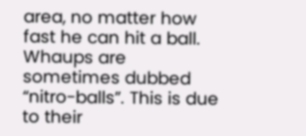area, no matter how fast he can hit a ball. Whaups are sometimes dubbed “nitro-balls”. This is due to their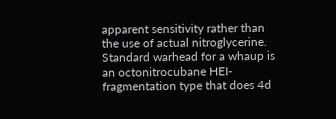apparent sensitivity rather than the use of actual nitroglycerine.
Standard warhead for a whaup is an octonitrocubane HEI-fragmentation type that does 4d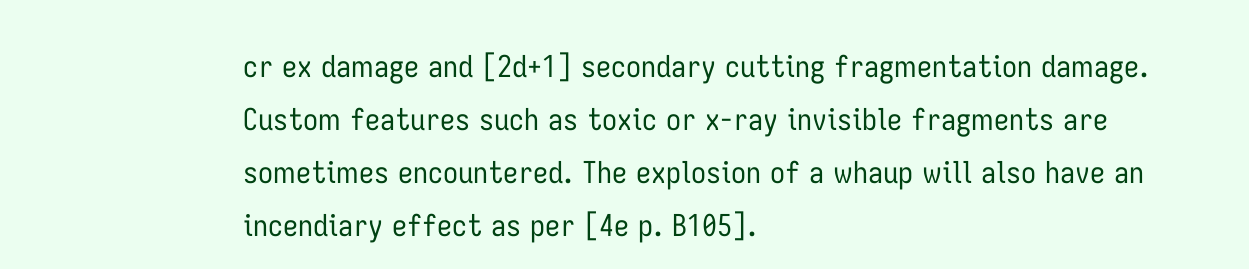cr ex damage and [2d+1] secondary cutting fragmentation damage. Custom features such as toxic or x-ray invisible fragments are sometimes encountered. The explosion of a whaup will also have an incendiary effect as per [4e p. B105].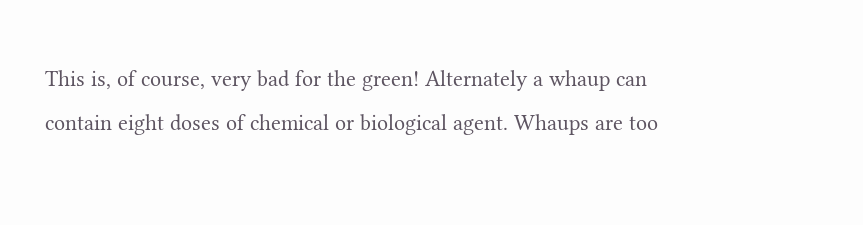This is, of course, very bad for the green! Alternately a whaup can contain eight doses of chemical or biological agent. Whaups are too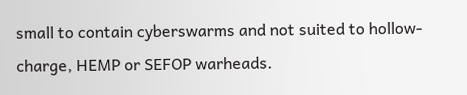small to contain cyberswarms and not suited to hollow-charge, HEMP or SEFOP warheads.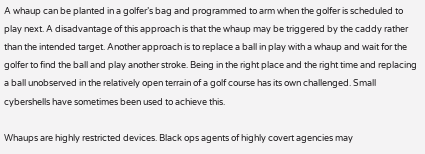A whaup can be planted in a golfer’s bag and programmed to arm when the golfer is scheduled to play next. A disadvantage of this approach is that the whaup may be triggered by the caddy rather than the intended target. Another approach is to replace a ball in play with a whaup and wait for the golfer to find the ball and play another stroke. Being in the right place and the right time and replacing a ball unobserved in the relatively open terrain of a golf course has its own challenged. Small cybershells have sometimes been used to achieve this.

Whaups are highly restricted devices. Black ops agents of highly covert agencies may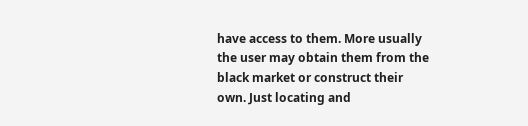have access to them. More usually the user may obtain them from the black market or construct their own. Just locating and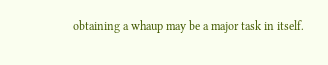obtaining a whaup may be a major task in itself.